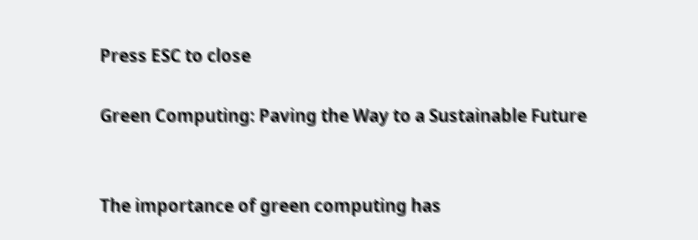Press ESC to close

Green Computing: Paving the Way to a Sustainable Future


The importance of green computing has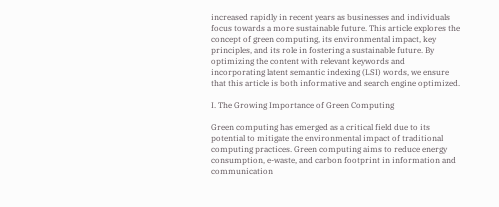increased rapidly in recent years as businesses and individuals focus towards a more sustainable future. This article explores the concept of green computing, its environmental impact, key principles, and its role in fostering a sustainable future. By optimizing the content with relevant keywords and incorporating latent semantic indexing (LSI) words, we ensure that this article is both informative and search engine optimized.

I. The Growing Importance of Green Computing

Green computing has emerged as a critical field due to its potential to mitigate the environmental impact of traditional computing practices. Green computing aims to reduce energy consumption, e-waste, and carbon footprint in information and communication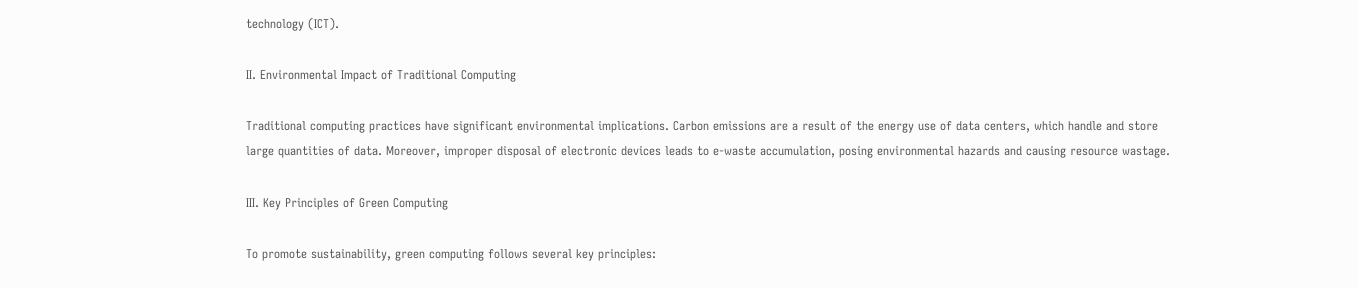technology (ICT).

II. Environmental Impact of Traditional Computing

Traditional computing practices have significant environmental implications. Carbon emissions are a result of the energy use of data centers, which handle and store large quantities of data. Moreover, improper disposal of electronic devices leads to e-waste accumulation, posing environmental hazards and causing resource wastage.

III. Key Principles of Green Computing

To promote sustainability, green computing follows several key principles: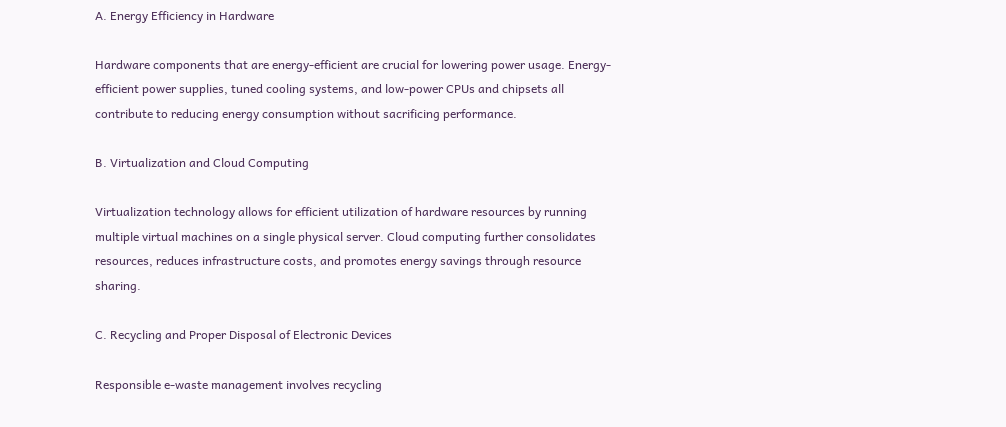A. Energy Efficiency in Hardware

Hardware components that are energy-efficient are crucial for lowering power usage. Energy-efficient power supplies, tuned cooling systems, and low-power CPUs and chipsets all contribute to reducing energy consumption without sacrificing performance.

B. Virtualization and Cloud Computing

Virtualization technology allows for efficient utilization of hardware resources by running multiple virtual machines on a single physical server. Cloud computing further consolidates resources, reduces infrastructure costs, and promotes energy savings through resource sharing.

C. Recycling and Proper Disposal of Electronic Devices

Responsible e-waste management involves recycling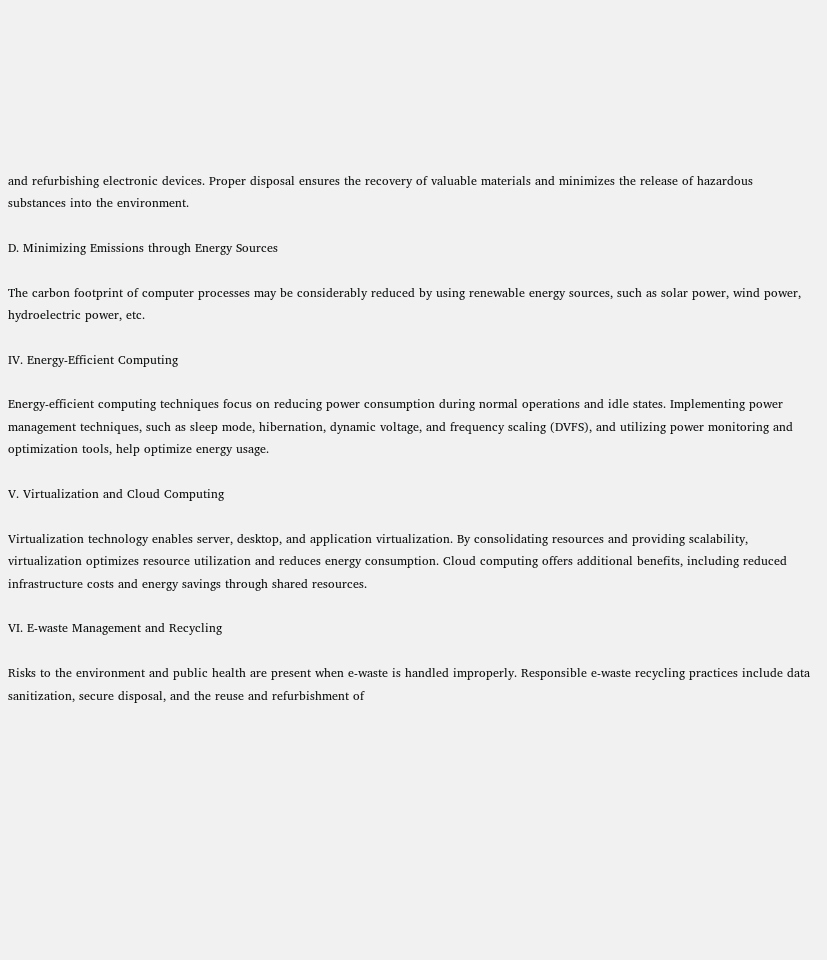and refurbishing electronic devices. Proper disposal ensures the recovery of valuable materials and minimizes the release of hazardous substances into the environment.

D. Minimizing Emissions through Energy Sources

The carbon footprint of computer processes may be considerably reduced by using renewable energy sources, such as solar power, wind power, hydroelectric power, etc.

IV. Energy-Efficient Computing

Energy-efficient computing techniques focus on reducing power consumption during normal operations and idle states. Implementing power management techniques, such as sleep mode, hibernation, dynamic voltage, and frequency scaling (DVFS), and utilizing power monitoring and optimization tools, help optimize energy usage.

V. Virtualization and Cloud Computing

Virtualization technology enables server, desktop, and application virtualization. By consolidating resources and providing scalability, virtualization optimizes resource utilization and reduces energy consumption. Cloud computing offers additional benefits, including reduced infrastructure costs and energy savings through shared resources.

VI. E-waste Management and Recycling

Risks to the environment and public health are present when e-waste is handled improperly. Responsible e-waste recycling practices include data sanitization, secure disposal, and the reuse and refurbishment of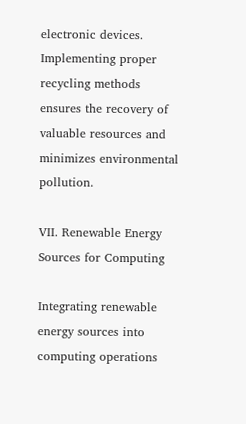electronic devices. Implementing proper recycling methods ensures the recovery of valuable resources and minimizes environmental pollution.

VII. Renewable Energy Sources for Computing

Integrating renewable energy sources into computing operations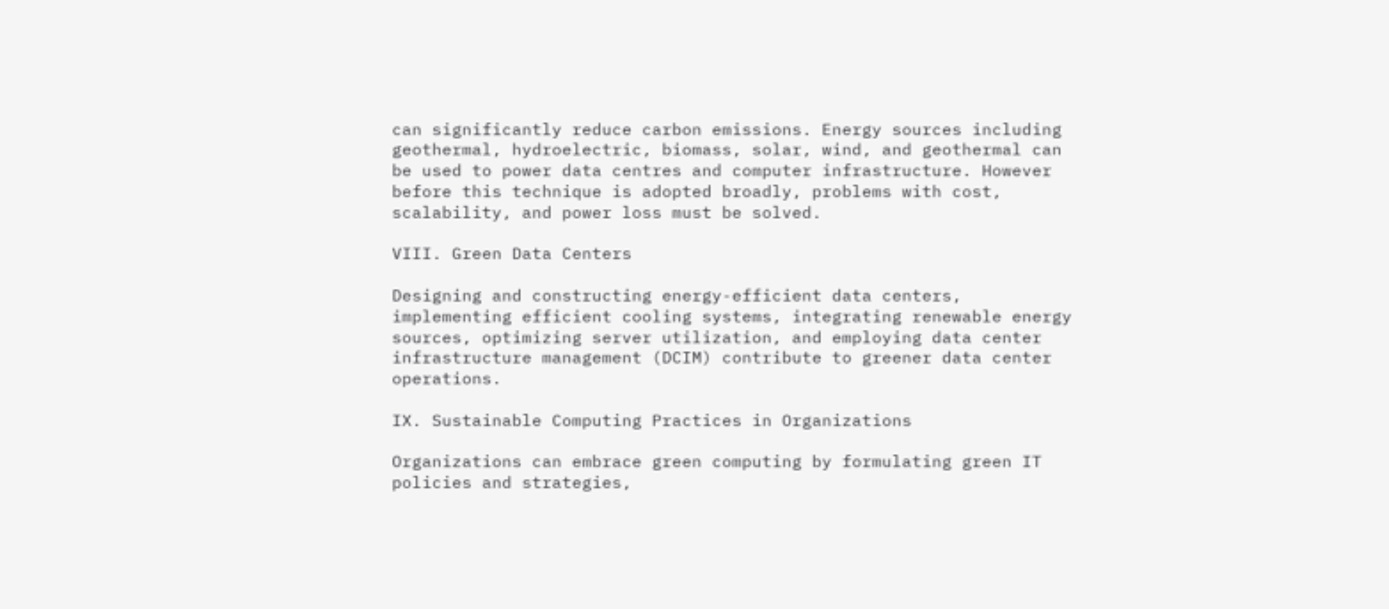can significantly reduce carbon emissions. Energy sources including geothermal, hydroelectric, biomass, solar, wind, and geothermal can be used to power data centres and computer infrastructure. However before this technique is adopted broadly, problems with cost, scalability, and power loss must be solved.

VIII. Green Data Centers

Designing and constructing energy-efficient data centers, implementing efficient cooling systems, integrating renewable energy sources, optimizing server utilization, and employing data center infrastructure management (DCIM) contribute to greener data center operations.

IX. Sustainable Computing Practices in Organizations

Organizations can embrace green computing by formulating green IT policies and strategies,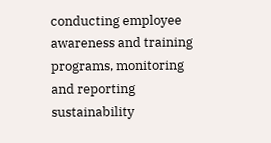conducting employee awareness and training programs, monitoring and reporting sustainability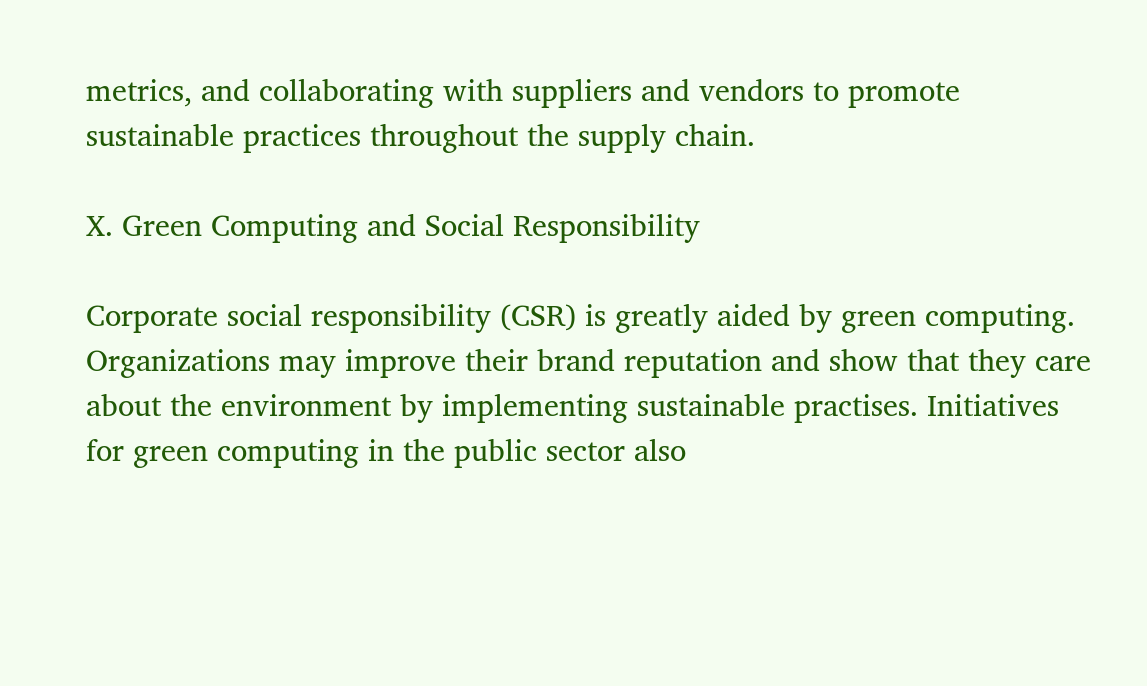metrics, and collaborating with suppliers and vendors to promote sustainable practices throughout the supply chain.

X. Green Computing and Social Responsibility

Corporate social responsibility (CSR) is greatly aided by green computing. Organizations may improve their brand reputation and show that they care about the environment by implementing sustainable practises. Initiatives for green computing in the public sector also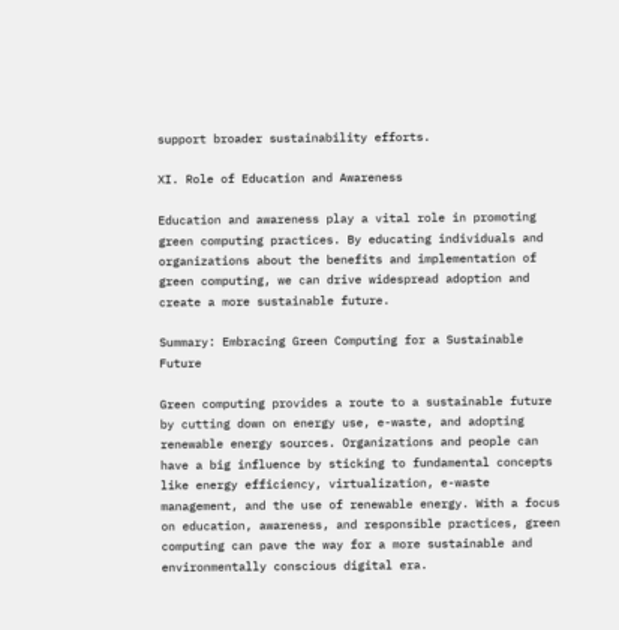support broader sustainability efforts.

XI. Role of Education and Awareness

Education and awareness play a vital role in promoting green computing practices. By educating individuals and organizations about the benefits and implementation of green computing, we can drive widespread adoption and create a more sustainable future.

Summary: Embracing Green Computing for a Sustainable Future

Green computing provides a route to a sustainable future by cutting down on energy use, e-waste, and adopting renewable energy sources. Organizations and people can have a big influence by sticking to fundamental concepts like energy efficiency, virtualization, e-waste management, and the use of renewable energy. With a focus on education, awareness, and responsible practices, green computing can pave the way for a more sustainable and environmentally conscious digital era.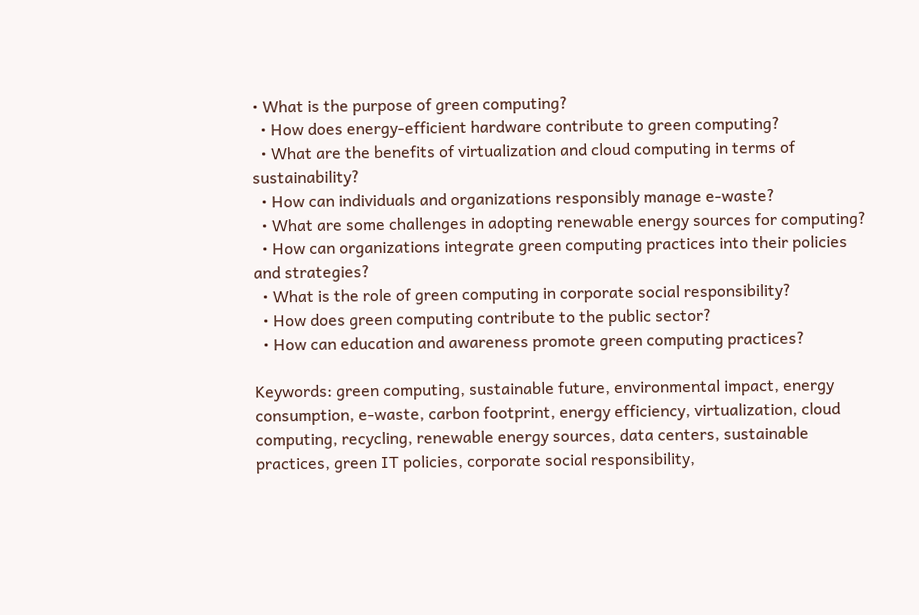• What is the purpose of green computing?
  • How does energy-efficient hardware contribute to green computing?
  • What are the benefits of virtualization and cloud computing in terms of sustainability?
  • How can individuals and organizations responsibly manage e-waste?
  • What are some challenges in adopting renewable energy sources for computing?
  • How can organizations integrate green computing practices into their policies and strategies?
  • What is the role of green computing in corporate social responsibility?
  • How does green computing contribute to the public sector?
  • How can education and awareness promote green computing practices?

Keywords: green computing, sustainable future, environmental impact, energy consumption, e-waste, carbon footprint, energy efficiency, virtualization, cloud computing, recycling, renewable energy sources, data centers, sustainable practices, green IT policies, corporate social responsibility,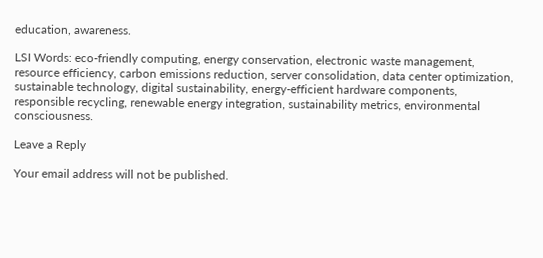education, awareness.

LSI Words: eco-friendly computing, energy conservation, electronic waste management, resource efficiency, carbon emissions reduction, server consolidation, data center optimization, sustainable technology, digital sustainability, energy-efficient hardware components, responsible recycling, renewable energy integration, sustainability metrics, environmental consciousness.

Leave a Reply

Your email address will not be published.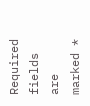Required fields are marked *